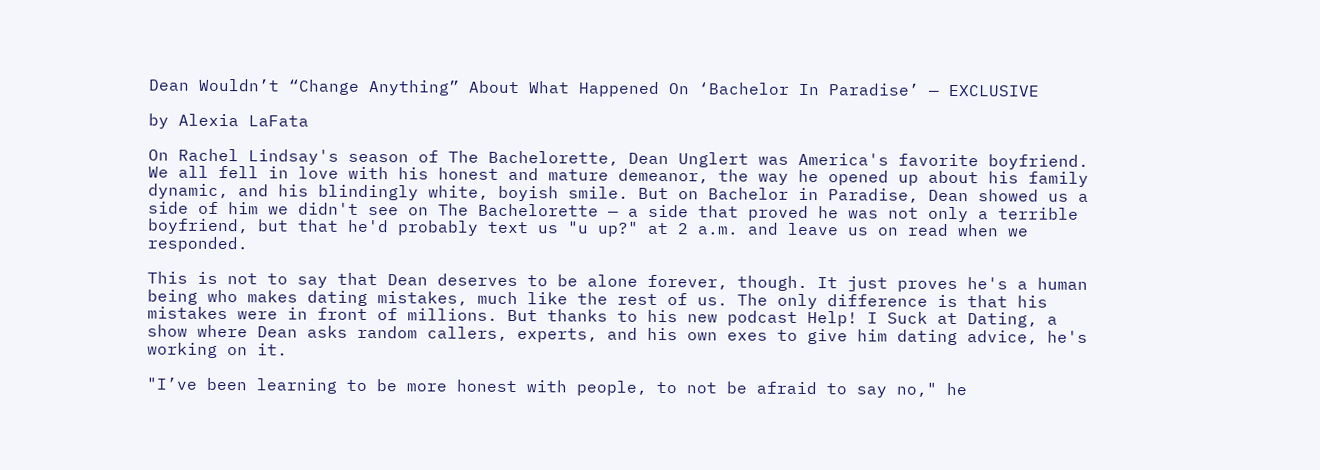Dean Wouldn’t “Change Anything” About What Happened On ‘Bachelor In Paradise’ — EXCLUSIVE

by Alexia LaFata

On Rachel Lindsay's season of The Bachelorette, Dean Unglert was America's favorite boyfriend. We all fell in love with his honest and mature demeanor, the way he opened up about his family dynamic, and his blindingly white, boyish smile. But on Bachelor in Paradise, Dean showed us a side of him we didn't see on The Bachelorette — a side that proved he was not only a terrible boyfriend, but that he'd probably text us "u up?" at 2 a.m. and leave us on read when we responded.

This is not to say that Dean deserves to be alone forever, though. It just proves he's a human being who makes dating mistakes, much like the rest of us. The only difference is that his mistakes were in front of millions. But thanks to his new podcast Help! I Suck at Dating, a show where Dean asks random callers, experts, and his own exes to give him dating advice, he's working on it.

"I’ve been learning to be more honest with people, to not be afraid to say no," he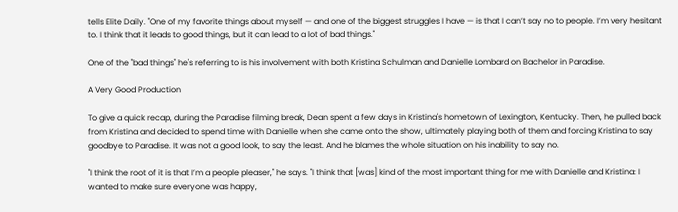tells Elite Daily. "One of my favorite things about myself — and one of the biggest struggles I have — is that I can’t say no to people. I’m very hesitant to. I think that it leads to good things, but it can lead to a lot of bad things."

One of the "bad things" he's referring to is his involvement with both Kristina Schulman and Danielle Lombard on Bachelor in Paradise.

A Very Good Production

To give a quick recap, during the Paradise filming break, Dean spent a few days in Kristina's hometown of Lexington, Kentucky. Then, he pulled back from Kristina and decided to spend time with Danielle when she came onto the show, ultimately playing both of them and forcing Kristina to say goodbye to Paradise. It was not a good look, to say the least. And he blames the whole situation on his inability to say no.

"I think the root of it is that I’m a people pleaser," he says. "I think that [was] kind of the most important thing for me with Danielle and Kristina: I wanted to make sure everyone was happy,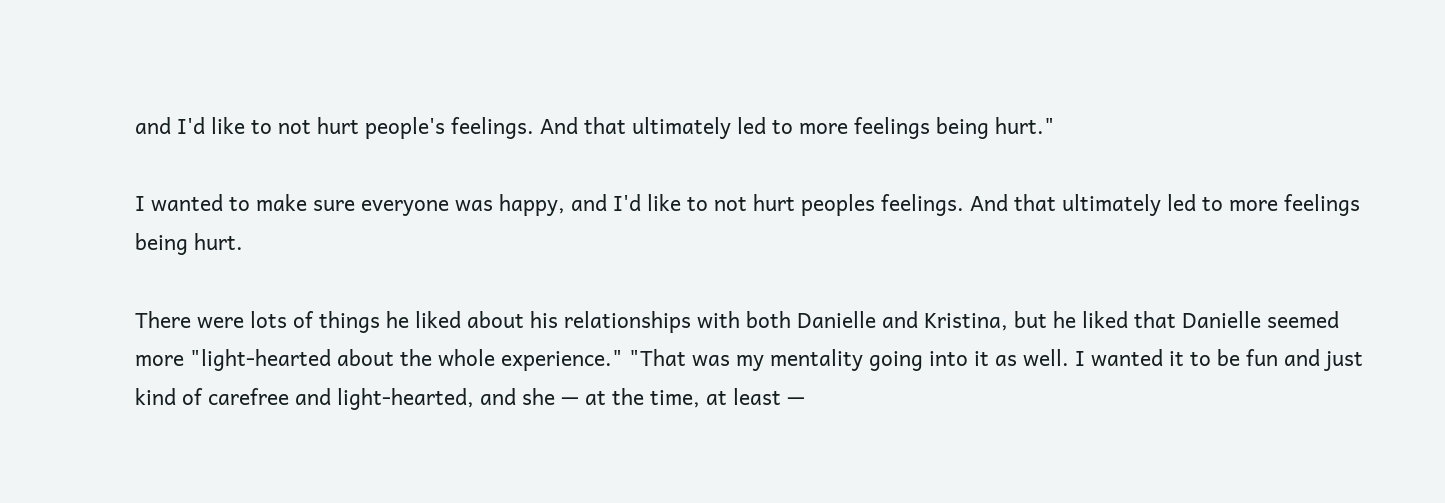and I'd like to not hurt people's feelings. And that ultimately led to more feelings being hurt."

I wanted to make sure everyone was happy, and I'd like to not hurt peoples feelings. And that ultimately led to more feelings being hurt.

There were lots of things he liked about his relationships with both Danielle and Kristina, but he liked that Danielle seemed more "light-hearted about the whole experience." "That was my mentality going into it as well. I wanted it to be fun and just kind of carefree and light-hearted, and she — at the time, at least —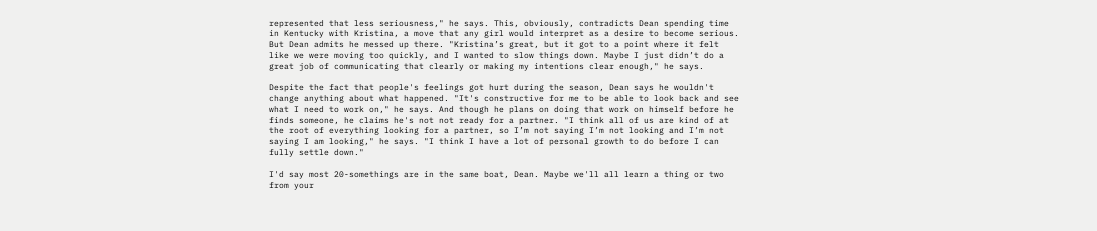represented that less seriousness," he says. This, obviously, contradicts Dean spending time in Kentucky with Kristina, a move that any girl would interpret as a desire to become serious. But Dean admits he messed up there. "Kristina’s great, but it got to a point where it felt like we were moving too quickly, and I wanted to slow things down. Maybe I just didn’t do a great job of communicating that clearly or making my intentions clear enough," he says.

Despite the fact that people's feelings got hurt during the season, Dean says he wouldn't change anything about what happened. "It's constructive for me to be able to look back and see what I need to work on," he says. And though he plans on doing that work on himself before he finds someone, he claims he's not not ready for a partner. "I think all of us are kind of at the root of everything looking for a partner, so I’m not saying I’m not looking and I’m not saying I am looking," he says. "I think I have a lot of personal growth to do before I can fully settle down."

I'd say most 20-somethings are in the same boat, Dean. Maybe we'll all learn a thing or two from your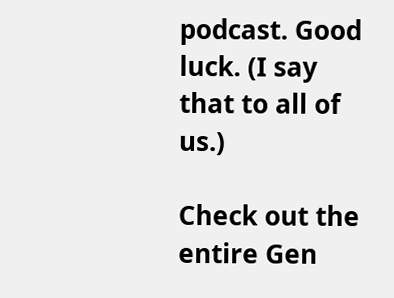podcast. Good luck. (I say that to all of us.)

Check out the entire Gen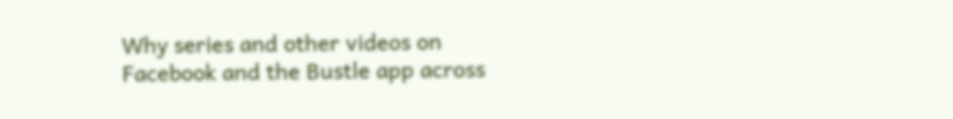Why series and other videos on Facebook and the Bustle app across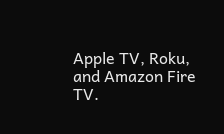Apple TV, Roku, and Amazon Fire TV.